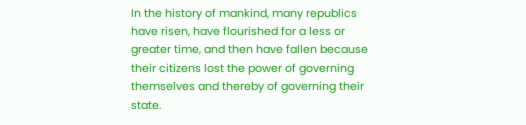In the history of mankind, many republics have risen, have flourished for a less or greater time, and then have fallen because their citizens lost the power of governing themselves and thereby of governing their state.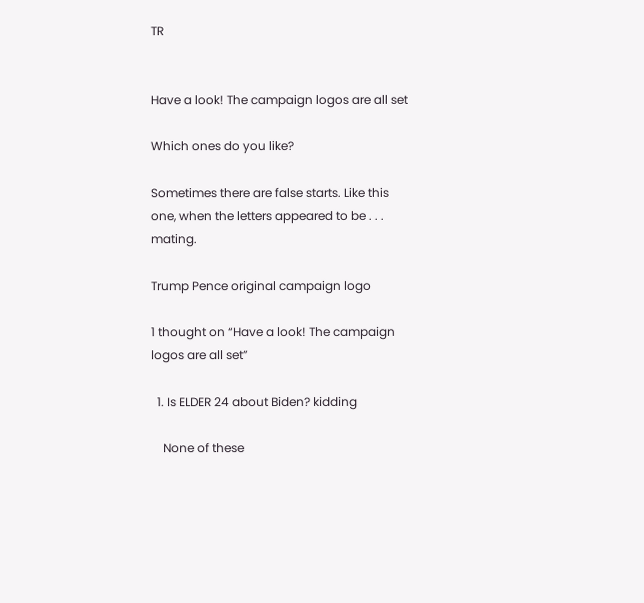TR


Have a look! The campaign logos are all set

Which ones do you like?

Sometimes there are false starts. Like this one, when the letters appeared to be . . . mating.

Trump Pence original campaign logo

1 thought on “Have a look! The campaign logos are all set”

  1. Is ELDER 24 about Biden? kidding

    None of these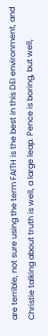are terrible, not sure using the term FAITH is the best in this DEI environment, and Christie talking about truth is well, a large leap. Pence is boring, but well,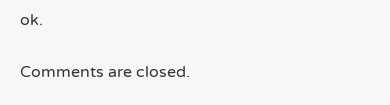ok.


Comments are closed.